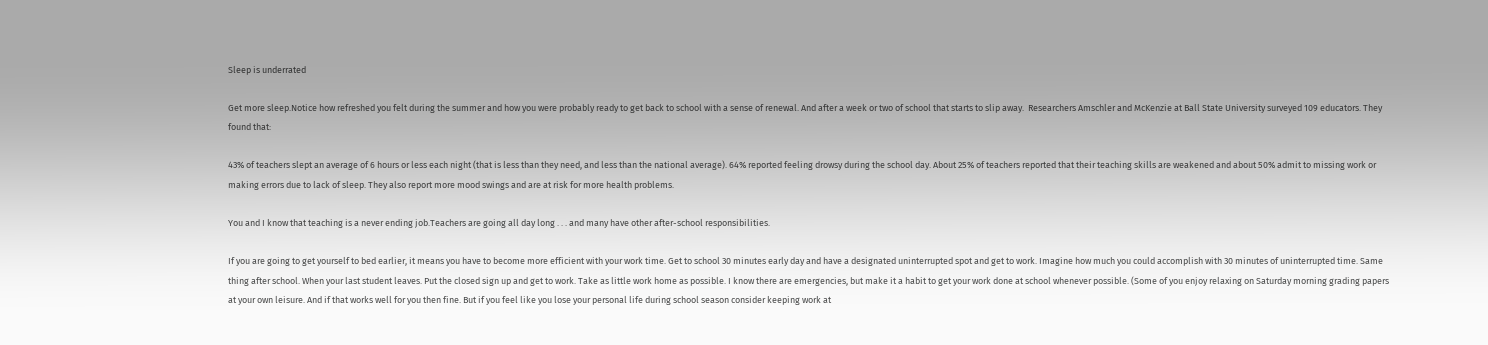Sleep is underrated

Get more sleep.Notice how refreshed you felt during the summer and how you were probably ready to get back to school with a sense of renewal. And after a week or two of school that starts to slip away.  Researchers Amschler and McKenzie at Ball State University surveyed 109 educators. They found that:

43% of teachers slept an average of 6 hours or less each night (that is less than they need, and less than the national average). 64% reported feeling drowsy during the school day. About 25% of teachers reported that their teaching skills are weakened and about 50% admit to missing work or making errors due to lack of sleep. They also report more mood swings and are at risk for more health problems.

You and I know that teaching is a never ending job.Teachers are going all day long . . . and many have other after-school responsibilities.

If you are going to get yourself to bed earlier, it means you have to become more efficient with your work time. Get to school 30 minutes early day and have a designated uninterrupted spot and get to work. Imagine how much you could accomplish with 30 minutes of uninterrupted time. Same thing after school. When your last student leaves. Put the closed sign up and get to work. Take as little work home as possible. I know there are emergencies, but make it a habit to get your work done at school whenever possible. (Some of you enjoy relaxing on Saturday morning grading papers at your own leisure. And if that works well for you then fine. But if you feel like you lose your personal life during school season consider keeping work at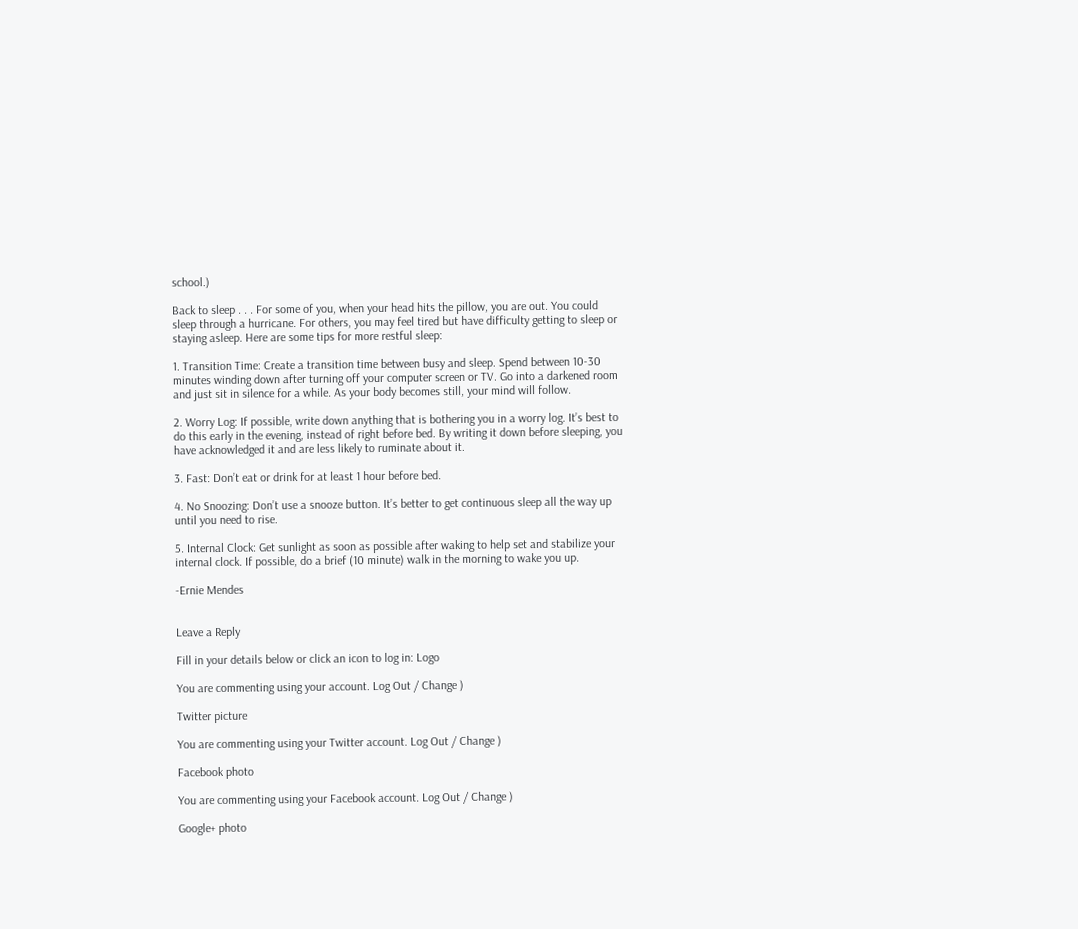school.)

Back to sleep . . . For some of you, when your head hits the pillow, you are out. You could sleep through a hurricane. For others, you may feel tired but have difficulty getting to sleep or staying asleep. Here are some tips for more restful sleep:

1. Transition Time: Create a transition time between busy and sleep. Spend between 10-30 minutes winding down after turning off your computer screen or TV. Go into a darkened room and just sit in silence for a while. As your body becomes still, your mind will follow.

2. Worry Log: If possible, write down anything that is bothering you in a worry log. It’s best to do this early in the evening, instead of right before bed. By writing it down before sleeping, you have acknowledged it and are less likely to ruminate about it.

3. Fast: Don’t eat or drink for at least 1 hour before bed.

4. No Snoozing: Don’t use a snooze button. It’s better to get continuous sleep all the way up until you need to rise.

5. Internal Clock: Get sunlight as soon as possible after waking to help set and stabilize your internal clock. If possible, do a brief (10 minute) walk in the morning to wake you up.

-Ernie Mendes


Leave a Reply

Fill in your details below or click an icon to log in: Logo

You are commenting using your account. Log Out / Change )

Twitter picture

You are commenting using your Twitter account. Log Out / Change )

Facebook photo

You are commenting using your Facebook account. Log Out / Change )

Google+ photo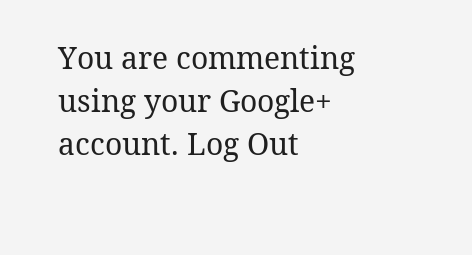You are commenting using your Google+ account. Log Out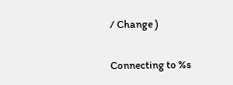/ Change )

Connecting to %s